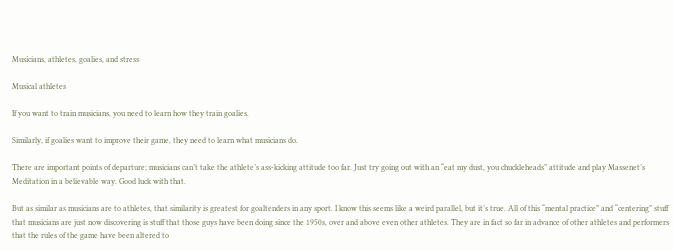Musicians, athletes, goalies, and stress

Musical athletes

If you want to train musicians, you need to learn how they train goalies.

Similarly, if goalies want to improve their game, they need to learn what musicians do.

There are important points of departure; musicians can’t take the athlete’s ass-kicking attitude too far. Just try going out with an “eat my dust, you chuckleheads” attitude and play Massenet’s Meditation in a believable way. Good luck with that.

But as similar as musicians are to athletes, that similarity is greatest for goaltenders in any sport. I know this seems like a weird parallel, but it’s true. All of this “mental practice” and “centering” stuff that musicians are just now discovering is stuff that those guys have been doing since the 1950s, over and above even other athletes. They are in fact so far in advance of other athletes and performers that the rules of the game have been altered to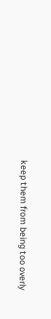keep them from being too overly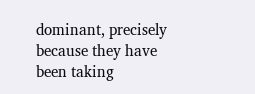dominant, precisely because they have been taking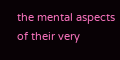the mental aspects of their very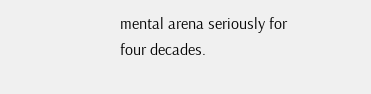mental arena seriously for four decades.